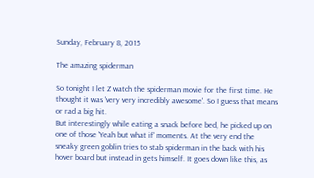Sunday, February 8, 2015

The amazing spiderman

So tonight I let Z watch the spiderman movie for the first time. He thought it was 'very very incredibly awesome'. So I guess that means or rad a big hit.
But interestingly while eating a snack before bed, he picked up on one of those 'Yeah but what if' moments. At the very end the sneaky green goblin tries to stab spiderman in the back with his hover board but instead in gets himself. It goes down like this, as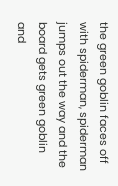the green goblin faces off with spiderman, spiderman jumps out the way and the board gets green goblin and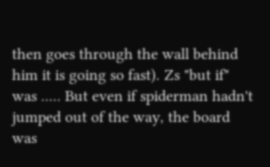then goes through the wall behind him it is going so fast). Zs "but if" was ..... But even if spiderman hadn't jumped out of the way, the board was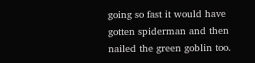going so fast it would have gotten spiderman and then nailed the green goblin too.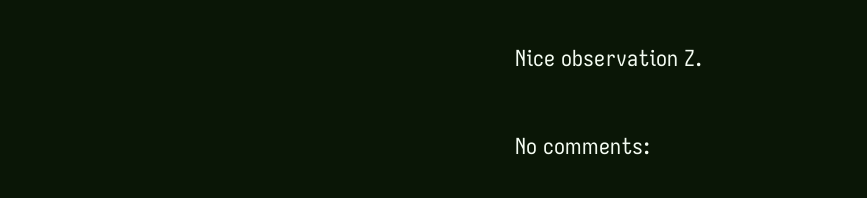Nice observation Z.

No comments: